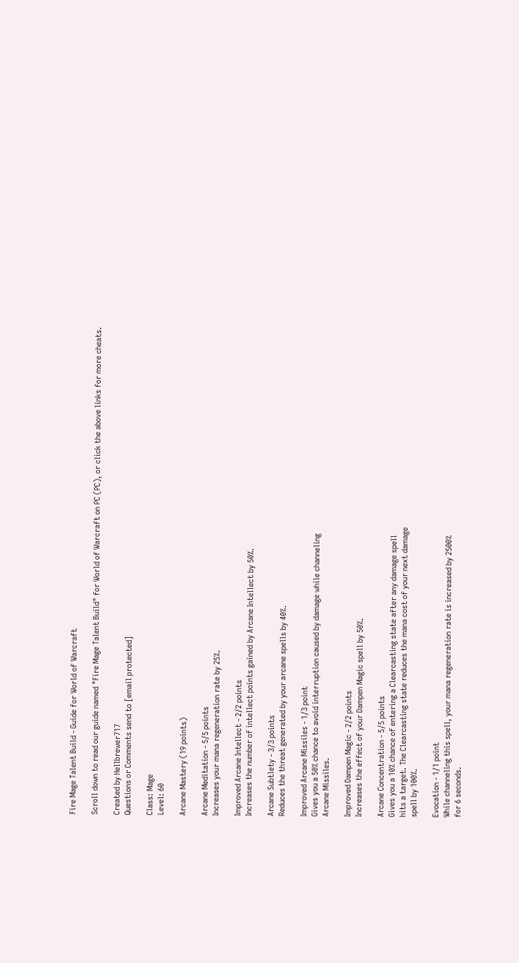Fire Mage Talent Build - Guide for World of Warcraft

Scroll down to read our guide named "Fire Mage Talent Build" for World of Warcraft on PC (PC), or click the above links for more cheats.

Created by Hellbrewer717
Questions or Comments send to [email protected]

Class: Mage
Level: 60

Arcane Mastery (19 points)

Arcane Meditation - 5/5 points
Increases your mana regeneration rate by 25%.

Improved Arcane Intellect - 2/2 points
Increases the number of intellect points gained by Arcane Intellect by 50%.

Arcane Subtlety - 3/3 points
Reduces the threat generated by your arcane spells by 40%.

Improved Arcane Missiles - 1/3 point
Gives you a 50% chance to avoid interruption caused by damage while channeling
Arcane Missiles.

Improved Dampen Magic - 2/2 points
Increases the effect of your Dampen Magic spell by 50%.

Arcane Concentration - 5/5 points
Gives you a 10% chance of entering a Clearcasting state after any damage spell
hits a target. The Clearcasting state reduces the mana cost of your next damage
spell by 100%.

Evocation - 1/1 point
While channeling this spell, your mana regeneration rate is increased by 2500%
for 6 seconds.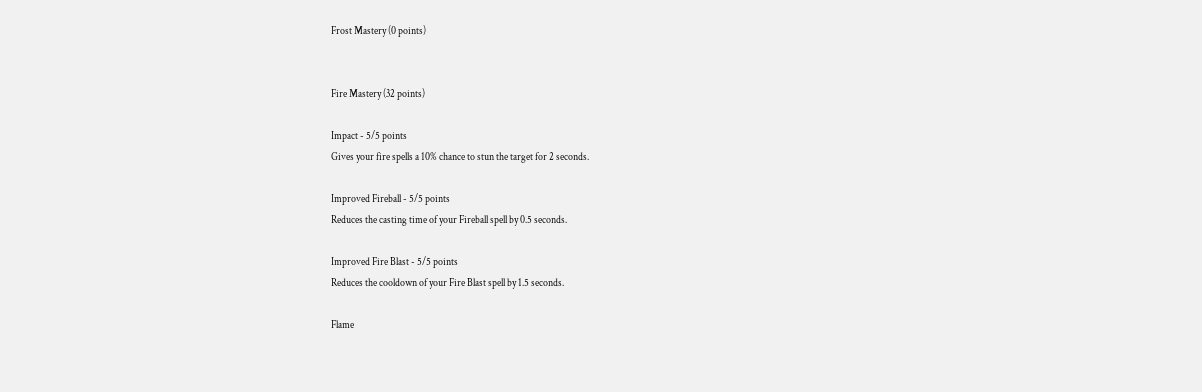Frost Mastery (0 points)


Fire Mastery (32 points)

Impact - 5/5 points
Gives your fire spells a 10% chance to stun the target for 2 seconds.

Improved Fireball - 5/5 points
Reduces the casting time of your Fireball spell by 0.5 seconds.

Improved Fire Blast - 5/5 points
Reduces the cooldown of your Fire Blast spell by 1.5 seconds.

Flame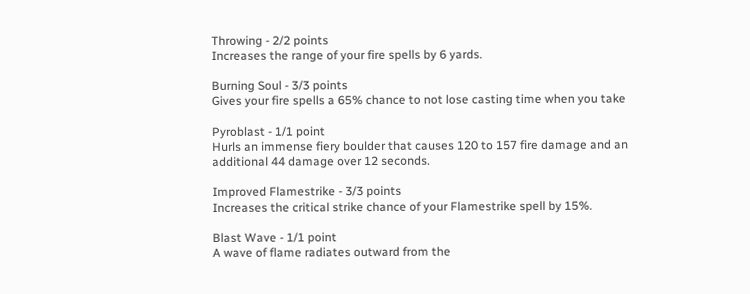Throwing - 2/2 points
Increases the range of your fire spells by 6 yards.

Burning Soul - 3/3 points
Gives your fire spells a 65% chance to not lose casting time when you take

Pyroblast - 1/1 point
Hurls an immense fiery boulder that causes 120 to 157 fire damage and an
additional 44 damage over 12 seconds.

Improved Flamestrike - 3/3 points
Increases the critical strike chance of your Flamestrike spell by 15%.

Blast Wave - 1/1 point
A wave of flame radiates outward from the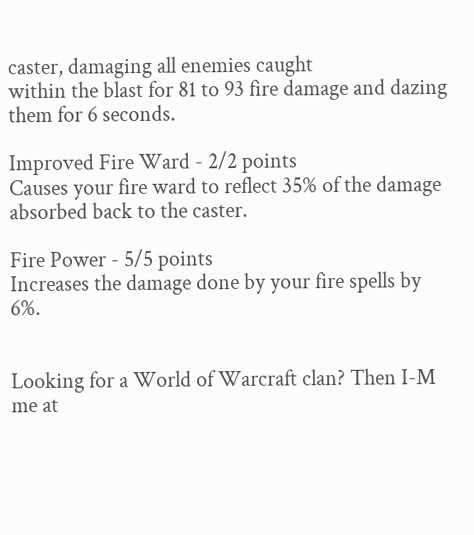caster, damaging all enemies caught
within the blast for 81 to 93 fire damage and dazing them for 6 seconds.

Improved Fire Ward - 2/2 points
Causes your fire ward to reflect 35% of the damage absorbed back to the caster.

Fire Power - 5/5 points
Increases the damage done by your fire spells by 6%.


Looking for a World of Warcraft clan? Then I-M me at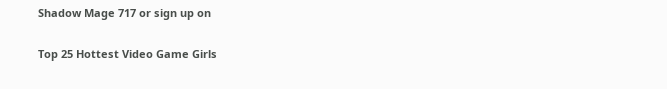Shadow Mage 717 or sign up on

Top 25 Hottest Video Game Girls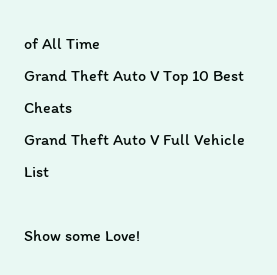of All Time
Grand Theft Auto V Top 10 Best Cheats
Grand Theft Auto V Full Vehicle List

Show some Love!